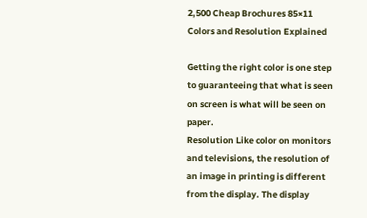2,500 Cheap Brochures 85×11 Colors and Resolution Explained

Getting the right color is one step to guaranteeing that what is seen on screen is what will be seen on paper.
Resolution Like color on monitors and televisions, the resolution of an image in printing is different from the display. The display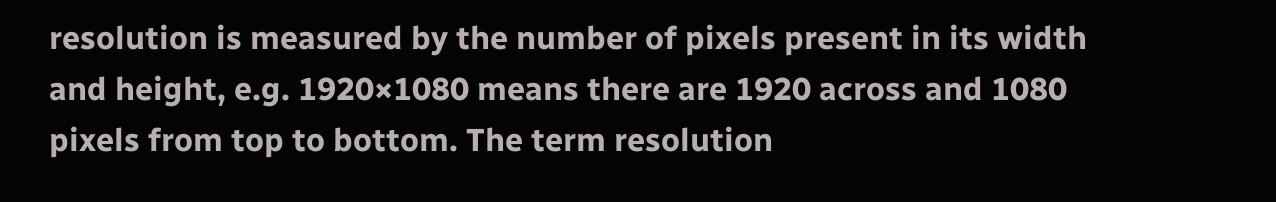resolution is measured by the number of pixels present in its width and height, e.g. 1920×1080 means there are 1920 across and 1080 pixels from top to bottom. The term resolution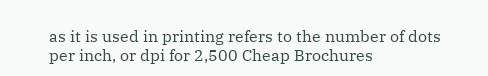as it is used in printing refers to the number of dots per inch, or dpi for 2,500 Cheap Brochures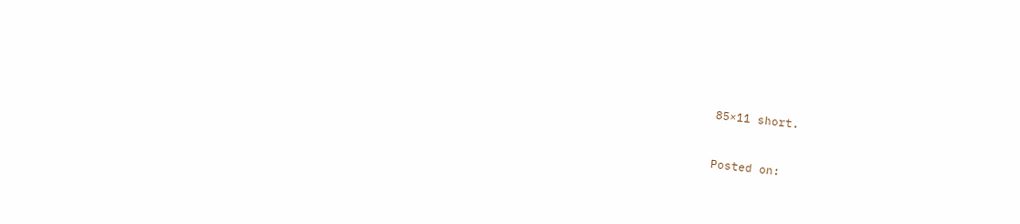85×11 short.


Posted on: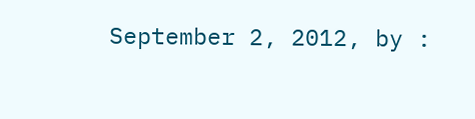September 2, 2012, by :